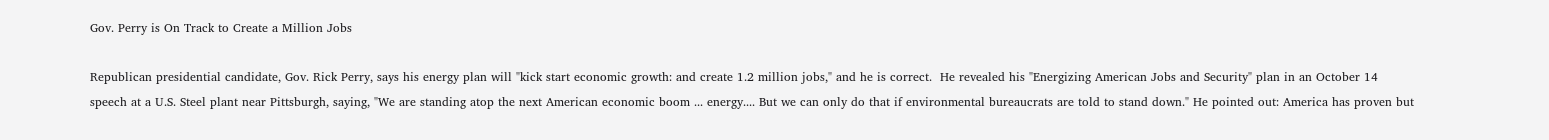Gov. Perry is On Track to Create a Million Jobs

Republican presidential candidate, Gov. Rick Perry, says his energy plan will "kick start economic growth: and create 1.2 million jobs," and he is correct.  He revealed his "Energizing American Jobs and Security" plan in an October 14 speech at a U.S. Steel plant near Pittsburgh, saying, "We are standing atop the next American economic boom ... energy.... But we can only do that if environmental bureaucrats are told to stand down." He pointed out: America has proven but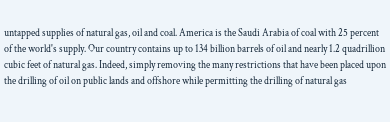untapped supplies of natural gas, oil and coal. America is the Saudi Arabia of coal with 25 percent of the world's supply. Our country contains up to 134 billion barrels of oil and nearly 1.2 quadrillion cubic feet of natural gas. Indeed, simply removing the many restrictions that have been placed upon the drilling of oil on public lands and offshore while permitting the drilling of natural gas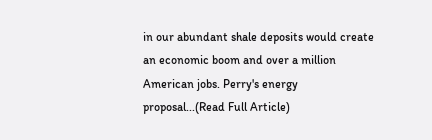in our abundant shale deposits would create an economic boom and over a million American jobs. Perry's energy proposal...(Read Full Article)